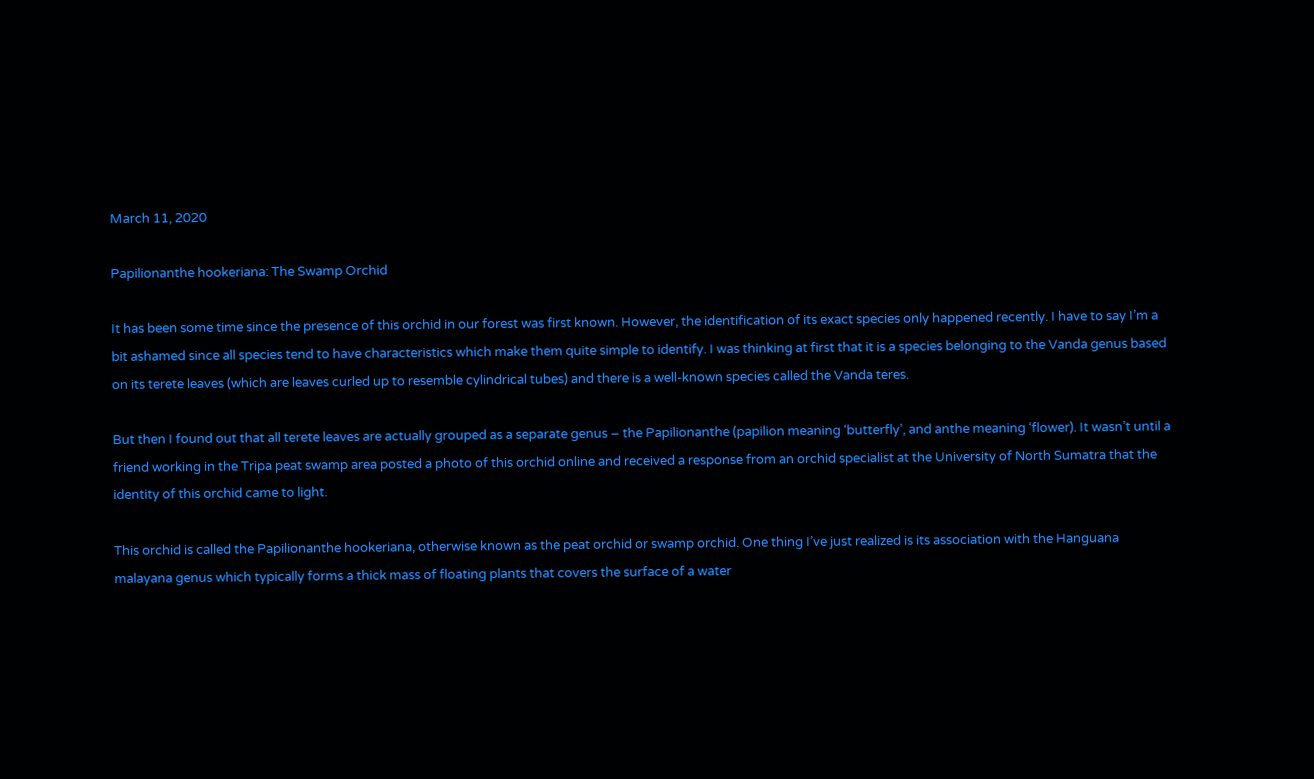March 11, 2020

Papilionanthe hookeriana: The Swamp Orchid

It has been some time since the presence of this orchid in our forest was first known. However, the identification of its exact species only happened recently. I have to say I’m a bit ashamed since all species tend to have characteristics which make them quite simple to identify. I was thinking at first that it is a species belonging to the Vanda genus based on its terete leaves (which are leaves curled up to resemble cylindrical tubes) and there is a well-known species called the Vanda teres.

But then I found out that all terete leaves are actually grouped as a separate genus – the Papilionanthe (papilion meaning ‘butterfly’, and anthe meaning ‘flower). It wasn’t until a friend working in the Tripa peat swamp area posted a photo of this orchid online and received a response from an orchid specialist at the University of North Sumatra that the identity of this orchid came to light.

This orchid is called the Papilionanthe hookeriana, otherwise known as the peat orchid or swamp orchid. One thing I’ve just realized is its association with the Hanguana malayana genus which typically forms a thick mass of floating plants that covers the surface of a water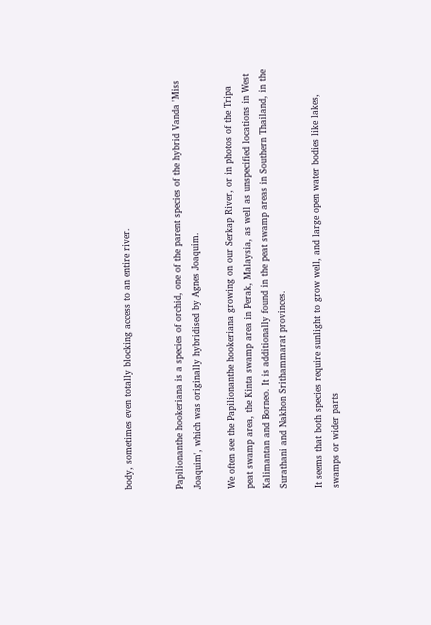body, sometimes even totally blocking access to an entire river.


Papilionanthe hookeriana is a species of orchid, one of the parent species of the hybrid Vanda 'Miss Joaquim', which was originally hybridised by Agnes Joaquim.

We often see the Papilionanthe hookeriana growing on our Serkap River, or in photos of the Tripa peat swamp area, the Kinta swamp area in Perak, Malaysia, as well as unspecified locations in West Kalimantan and Borneo. It is additionally found in the peat swamp areas in Southern Thailand, in the Surathani and Nakhon Srithammarat provinces.

It seems that both species require sunlight to grow well, and large open water bodies like lakes, swamps or wider parts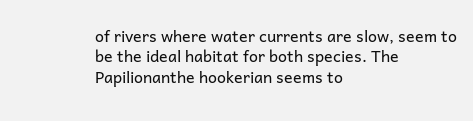of rivers where water currents are slow, seem to be the ideal habitat for both species. The Papilionanthe hookerian seems to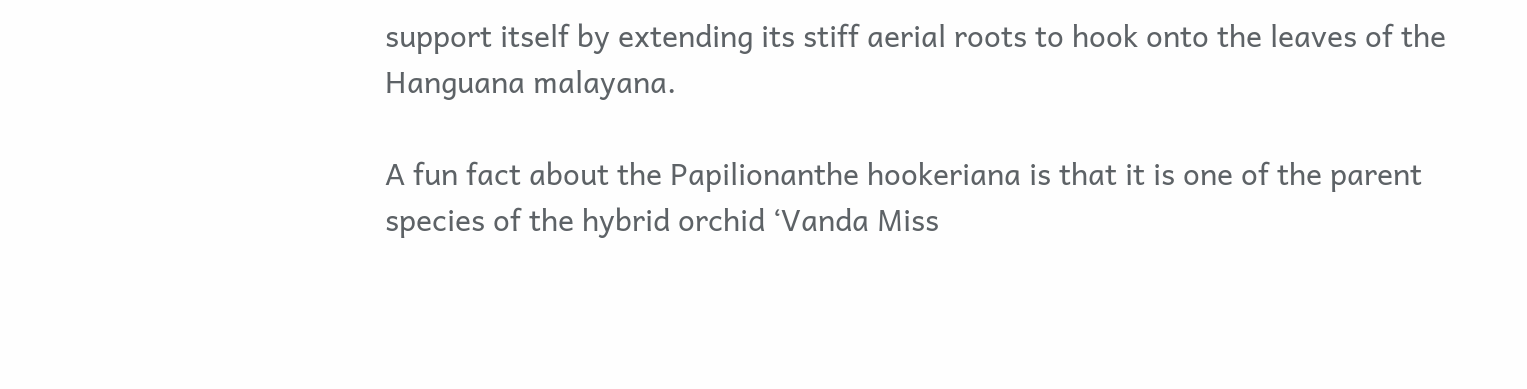support itself by extending its stiff aerial roots to hook onto the leaves of the Hanguana malayana.

A fun fact about the Papilionanthe hookeriana is that it is one of the parent species of the hybrid orchid ‘Vanda Miss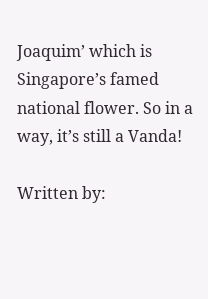Joaquim’ which is Singapore’s famed national flower. So in a way, it’s still a Vanda!

Written by: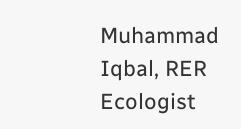Muhammad Iqbal, RER Ecologist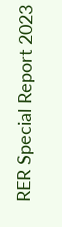RER Special Report 2023